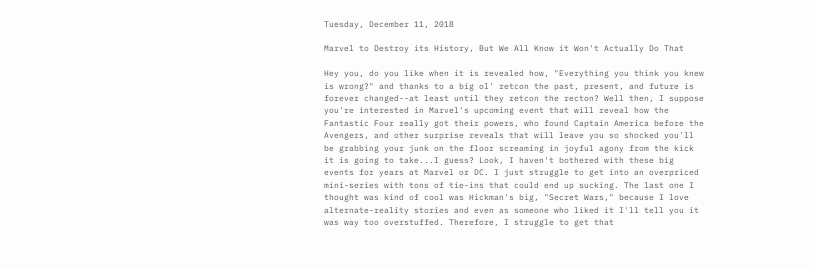Tuesday, December 11, 2018

Marvel to Destroy its History, But We All Know it Won't Actually Do That

Hey you, do you like when it is revealed how, "Everything you think you knew is wrong?" and thanks to a big ol' retcon the past, present, and future is forever changed--at least until they retcon the recton? Well then, I suppose you're interested in Marvel's upcoming event that will reveal how the Fantastic Four really got their powers, who found Captain America before the Avengers, and other surprise reveals that will leave you so shocked you'll be grabbing your junk on the floor screaming in joyful agony from the kick it is going to take...I guess? Look, I haven't bothered with these big events for years at Marvel or DC. I just struggle to get into an overpriced mini-series with tons of tie-ins that could end up sucking. The last one I thought was kind of cool was Hickman's big, "Secret Wars," because I love alternate-reality stories and even as someone who liked it I'll tell you it was way too overstuffed. Therefore, I struggle to get that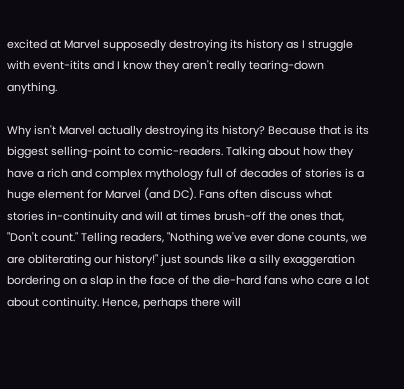excited at Marvel supposedly destroying its history as I struggle with event-itits and I know they aren't really tearing-down anything.

Why isn't Marvel actually destroying its history? Because that is its biggest selling-point to comic-readers. Talking about how they have a rich and complex mythology full of decades of stories is a huge element for Marvel (and DC). Fans often discuss what stories in-continuity and will at times brush-off the ones that, "Don't count." Telling readers, "Nothing we've ever done counts, we are obliterating our history!" just sounds like a silly exaggeration bordering on a slap in the face of the die-hard fans who care a lot about continuity. Hence, perhaps there will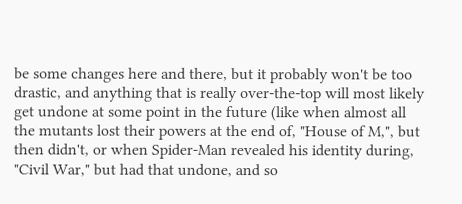be some changes here and there, but it probably won't be too drastic, and anything that is really over-the-top will most likely get undone at some point in the future (like when almost all the mutants lost their powers at the end of, "House of M,", but then didn't, or when Spider-Man revealed his identity during, "Civil War," but had that undone, and so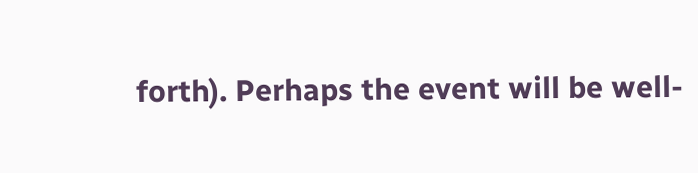forth). Perhaps the event will be well-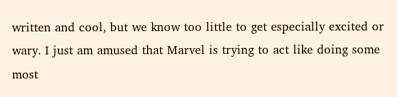written and cool, but we know too little to get especially excited or wary. I just am amused that Marvel is trying to act like doing some most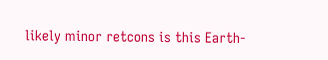likely minor retcons is this Earth-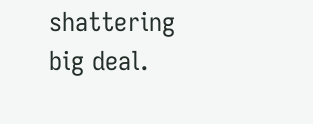shattering big deal.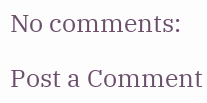No comments:

Post a Comment